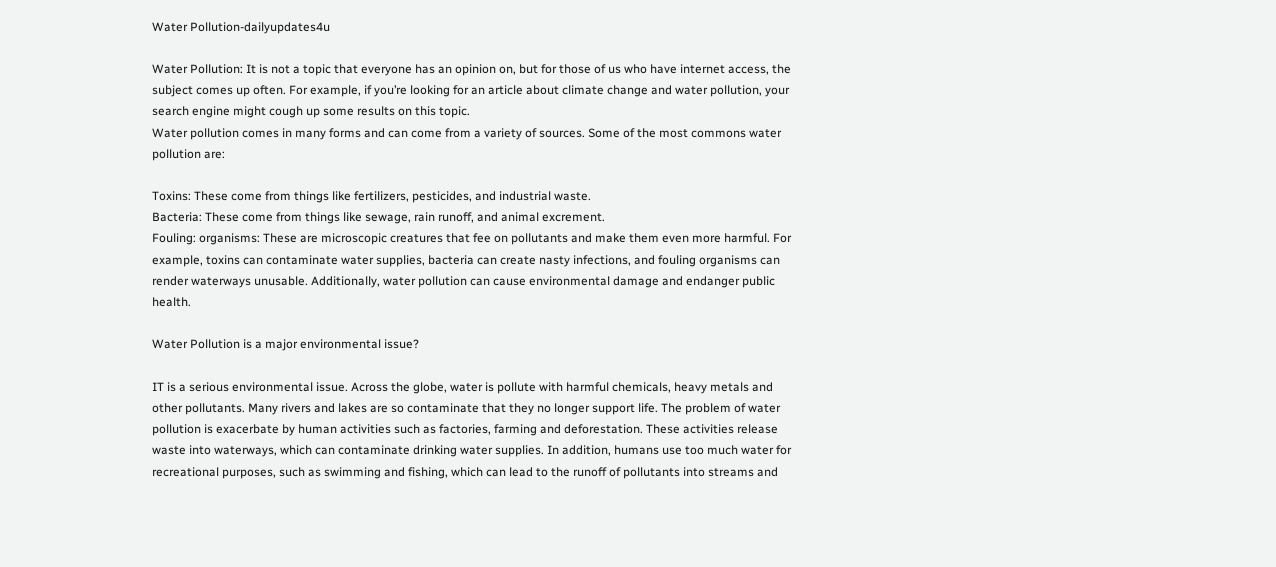Water Pollution-dailyupdates4u

Water Pollution: It is not a topic that everyone has an opinion on, but for those of us who have internet access, the subject comes up often. For example, if you’re looking for an article about climate change and water pollution, your search engine might cough up some results on this topic.
Water pollution comes in many forms and can come from a variety of sources. Some of the most commons water pollution are:

Toxins: These come from things like fertilizers, pesticides, and industrial waste.
Bacteria: These come from things like sewage, rain runoff, and animal excrement.
Fouling: organisms: These are microscopic creatures that fee on pollutants and make them even more harmful. For example, toxins can contaminate water supplies, bacteria can create nasty infections, and fouling organisms can render waterways unusable. Additionally, water pollution can cause environmental damage and endanger public health.

Water Pollution is a major environmental issue?

IT is a serious environmental issue. Across the globe, water is pollute with harmful chemicals, heavy metals and other pollutants. Many rivers and lakes are so contaminate that they no longer support life. The problem of water pollution is exacerbate by human activities such as factories, farming and deforestation. These activities release waste into waterways, which can contaminate drinking water supplies. In addition, humans use too much water for recreational purposes, such as swimming and fishing, which can lead to the runoff of pollutants into streams and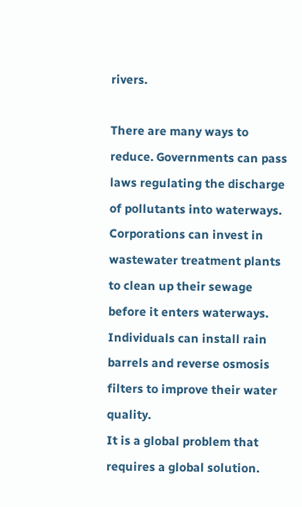rivers.

There are many ways to reduce. Governments can pass laws regulating the discharge of pollutants into waterways. Corporations can invest in wastewater treatment plants to clean up their sewage before it enters waterways. Individuals can install rain barrels and reverse osmosis filters to improve their water quality.
It is a global problem that requires a global solution.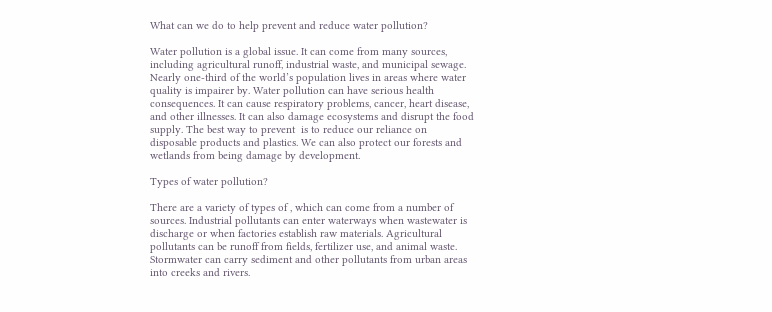What can we do to help prevent and reduce water pollution?

Water pollution is a global issue. It can come from many sources, including agricultural runoff, industrial waste, and municipal sewage. Nearly one-third of the world’s population lives in areas where water quality is impairer by. Water pollution can have serious health consequences. It can cause respiratory problems, cancer, heart disease, and other illnesses. It can also damage ecosystems and disrupt the food supply. The best way to prevent  is to reduce our reliance on disposable products and plastics. We can also protect our forests and wetlands from being damage by development.

Types of water pollution?

There are a variety of types of , which can come from a number of sources. Industrial pollutants can enter waterways when wastewater is discharge or when factories establish raw materials. Agricultural pollutants can be runoff from fields, fertilizer use, and animal waste. Stormwater can carry sediment and other pollutants from urban areas into creeks and rivers.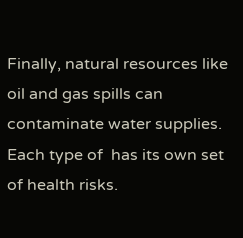Finally, natural resources like oil and gas spills can contaminate water supplies. Each type of  has its own set of health risks.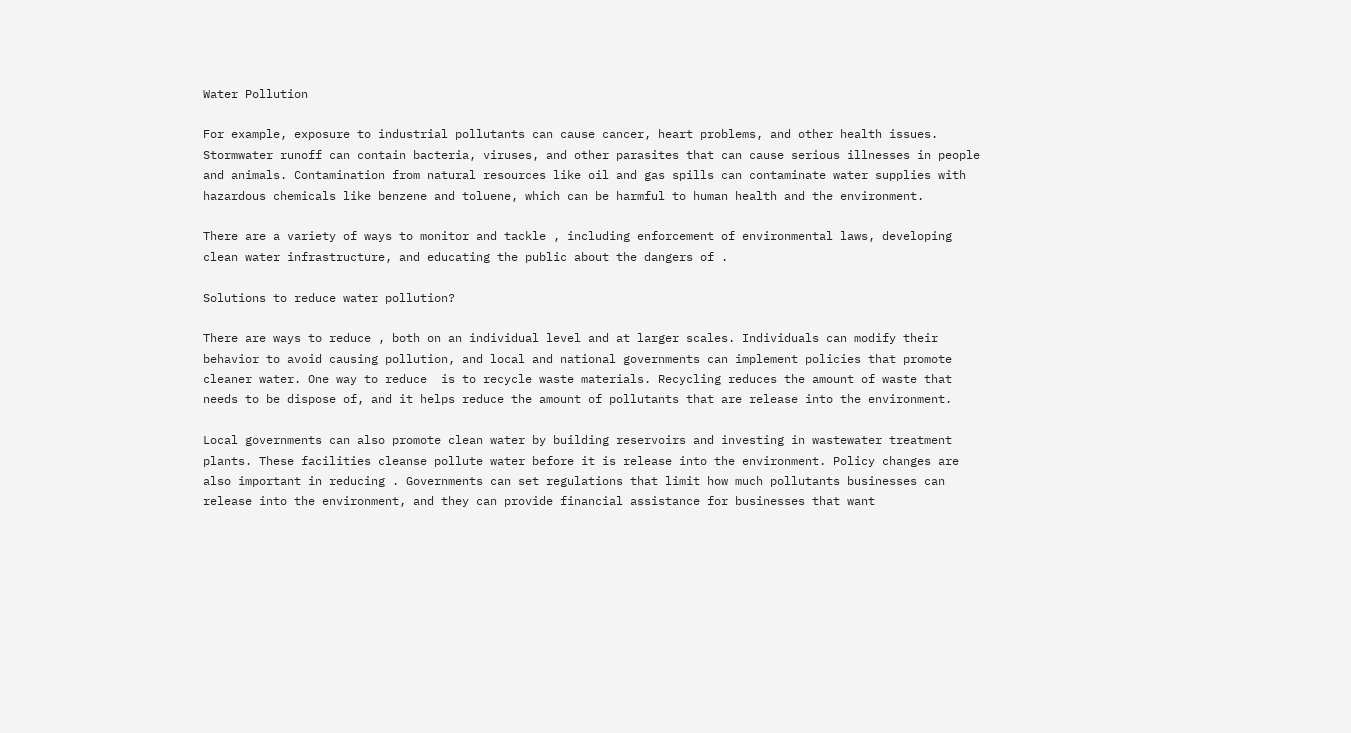Water Pollution

For example, exposure to industrial pollutants can cause cancer, heart problems, and other health issues. Stormwater runoff can contain bacteria, viruses, and other parasites that can cause serious illnesses in people and animals. Contamination from natural resources like oil and gas spills can contaminate water supplies with hazardous chemicals like benzene and toluene, which can be harmful to human health and the environment.

There are a variety of ways to monitor and tackle , including enforcement of environmental laws, developing clean water infrastructure, and educating the public about the dangers of .

Solutions to reduce water pollution?

There are ways to reduce , both on an individual level and at larger scales. Individuals can modify their behavior to avoid causing pollution, and local and national governments can implement policies that promote cleaner water. One way to reduce  is to recycle waste materials. Recycling reduces the amount of waste that needs to be dispose of, and it helps reduce the amount of pollutants that are release into the environment.

Local governments can also promote clean water by building reservoirs and investing in wastewater treatment plants. These facilities cleanse pollute water before it is release into the environment. Policy changes are also important in reducing . Governments can set regulations that limit how much pollutants businesses can release into the environment, and they can provide financial assistance for businesses that want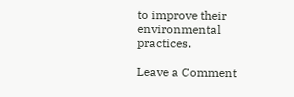to improve their environmental practices.

Leave a Comment